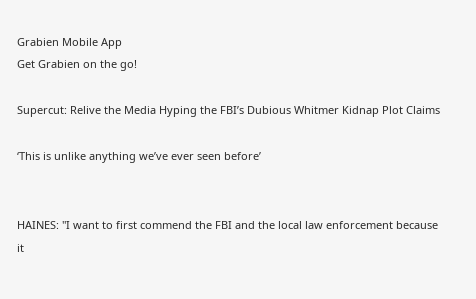Grabien Mobile App
Get Grabien on the go!

Supercut: Relive the Media Hyping the FBI’s Dubious Whitmer Kidnap Plot Claims

‘This is unlike anything we’ve ever seen before’


HAINES: "I want to first commend the FBI and the local law enforcement because it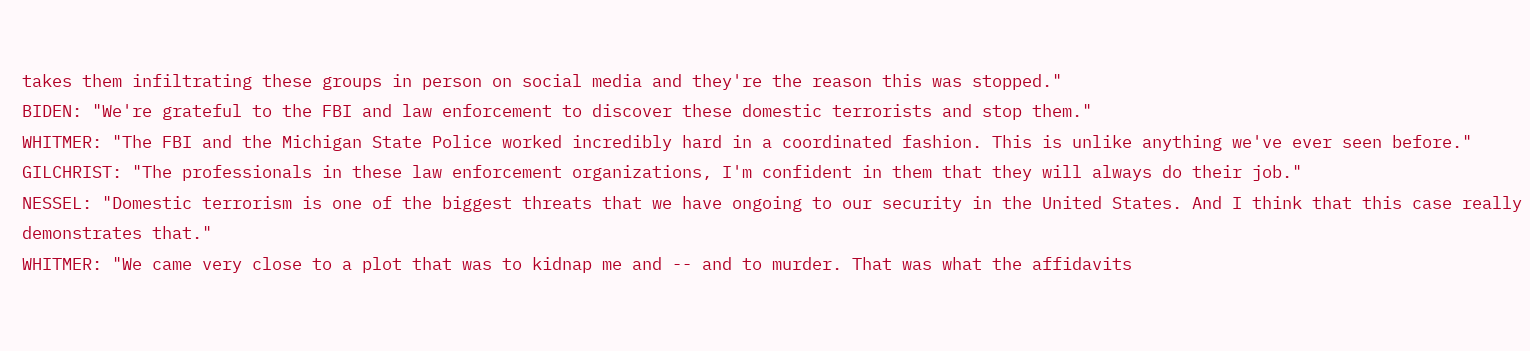takes them infiltrating these groups in person on social media and they're the reason this was stopped."
BIDEN: "We're grateful to the FBI and law enforcement to discover these domestic terrorists and stop them."
WHITMER: "The FBI and the Michigan State Police worked incredibly hard in a coordinated fashion. This is unlike anything we've ever seen before."
GILCHRIST: "The professionals in these law enforcement organizations, I'm confident in them that they will always do their job."
NESSEL: "Domestic terrorism is one of the biggest threats that we have ongoing to our security in the United States. And I think that this case really demonstrates that."
WHITMER: "We came very close to a plot that was to kidnap me and -- and to murder. That was what the affidavits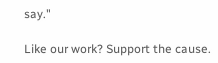say."

Like our work? Support the cause.